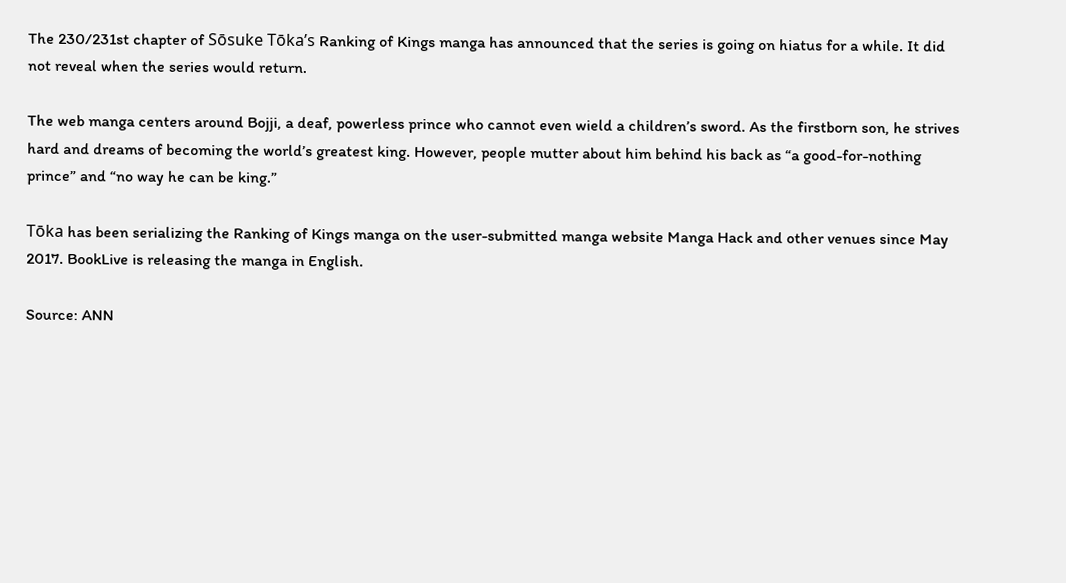The 230/231st chapter of Sōsuke Tōka’s Ranking of Kings manga has announced that the series is going on hiatus for a while. It did not reveal when the series would return.

The web manga centers around Bojji, a deaf, powerless prince who cannot even wield a children’s sword. As the firstborn son, he strives hard and dreams of becoming the world’s greatest king. However, people mutter about him behind his back as “a good-for-nothing prince” and “no way he can be king.”

Tōka has been serializing the Ranking of Kings manga on the user-submitted manga website Manga Hack and other venues since May 2017. BookLive is releasing the manga in English.

Source: ANN